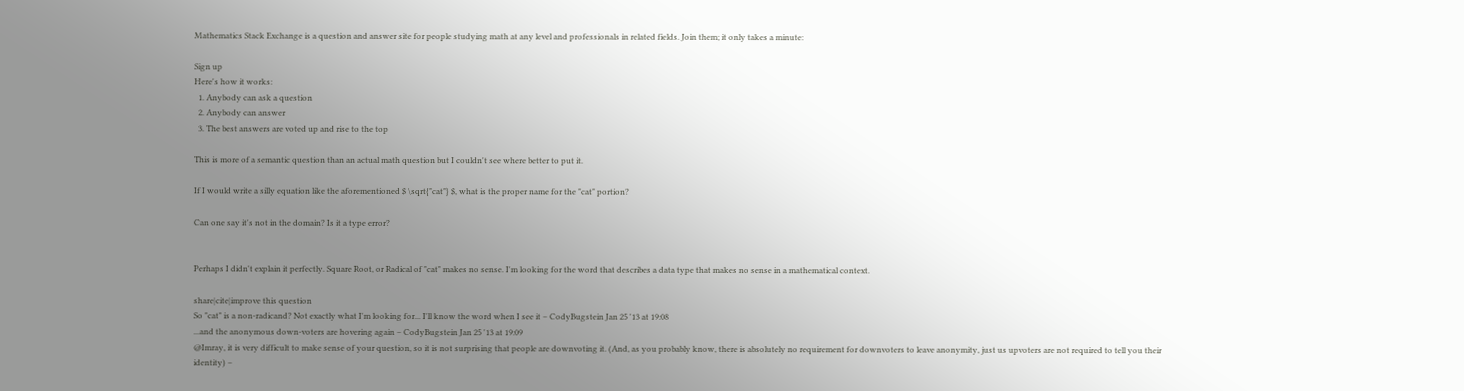Mathematics Stack Exchange is a question and answer site for people studying math at any level and professionals in related fields. Join them; it only takes a minute:

Sign up
Here's how it works:
  1. Anybody can ask a question
  2. Anybody can answer
  3. The best answers are voted up and rise to the top

This is more of a semantic question than an actual math question but I couldn't see where better to put it.

If I would write a silly equation like the aforementioned $ \sqrt{"cat"} $, what is the proper name for the "cat" portion?

Can one say it's not in the domain? Is it a type error?


Perhaps I didn't explain it perfectly. Square Root, or Radical of "cat" makes no sense. I'm looking for the word that describes a data type that makes no sense in a mathematical context.

share|cite|improve this question
So "cat" is a non-radicand? Not exactly what I'm looking for... I'll know the word when I see it – CodyBugstein Jan 25 '13 at 19:08
...and the anonymous down-voters are hovering again – CodyBugstein Jan 25 '13 at 19:09
@Imray, it is very difficult to make sense of your question, so it is not surprising that people are downvoting it. (And, as you probably know, there is absolutely no requirement for downvoters to leave anonymity, just us upvoters are not required to tell you their identity) –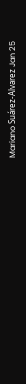Mariano Suárez-Alvarez Jan 25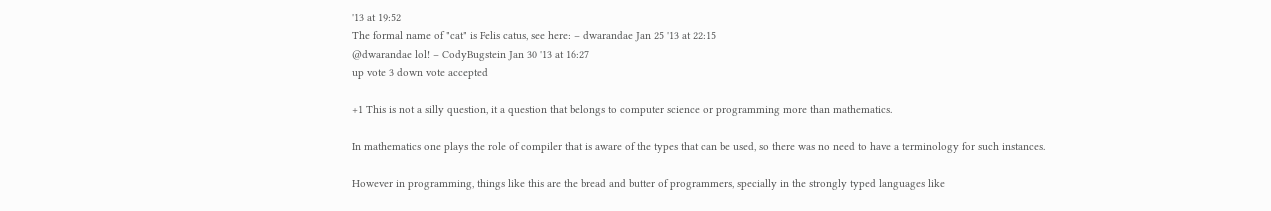'13 at 19:52
The formal name of "cat" is Felis catus, see here: – dwarandae Jan 25 '13 at 22:15
@dwarandae lol! – CodyBugstein Jan 30 '13 at 16:27
up vote 3 down vote accepted

+1 This is not a silly question, it a question that belongs to computer science or programming more than mathematics.

In mathematics one plays the role of compiler that is aware of the types that can be used, so there was no need to have a terminology for such instances.

However in programming, things like this are the bread and butter of programmers, specially in the strongly typed languages like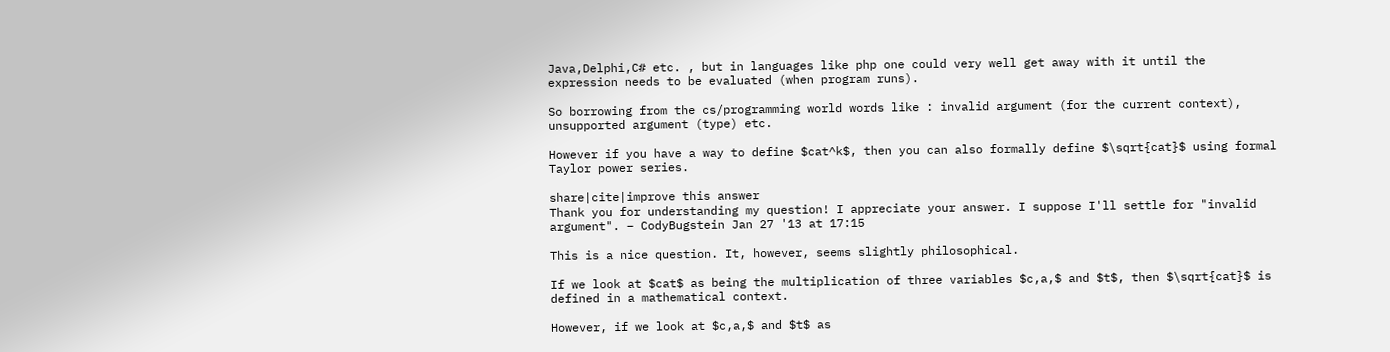Java,Delphi,C# etc. , but in languages like php one could very well get away with it until the expression needs to be evaluated (when program runs).

So borrowing from the cs/programming world words like : invalid argument (for the current context), unsupported argument (type) etc.

However if you have a way to define $cat^k$, then you can also formally define $\sqrt{cat}$ using formal Taylor power series.

share|cite|improve this answer
Thank you for understanding my question! I appreciate your answer. I suppose I'll settle for "invalid argument". – CodyBugstein Jan 27 '13 at 17:15

This is a nice question. It, however, seems slightly philosophical.

If we look at $cat$ as being the multiplication of three variables $c,a,$ and $t$, then $\sqrt{cat}$ is defined in a mathematical context.

However, if we look at $c,a,$ and $t$ as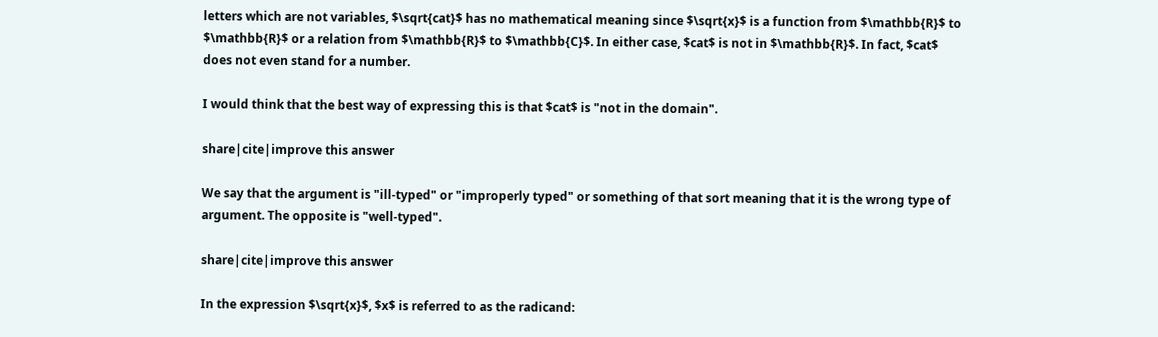letters which are not variables, $\sqrt{cat}$ has no mathematical meaning since $\sqrt{x}$ is a function from $\mathbb{R}$ to $\mathbb{R}$ or a relation from $\mathbb{R}$ to $\mathbb{C}$. In either case, $cat$ is not in $\mathbb{R}$. In fact, $cat$ does not even stand for a number.

I would think that the best way of expressing this is that $cat$ is "not in the domain".

share|cite|improve this answer

We say that the argument is "ill-typed" or "improperly typed" or something of that sort meaning that it is the wrong type of argument. The opposite is "well-typed".

share|cite|improve this answer

In the expression $\sqrt{x}$, $x$ is referred to as the radicand: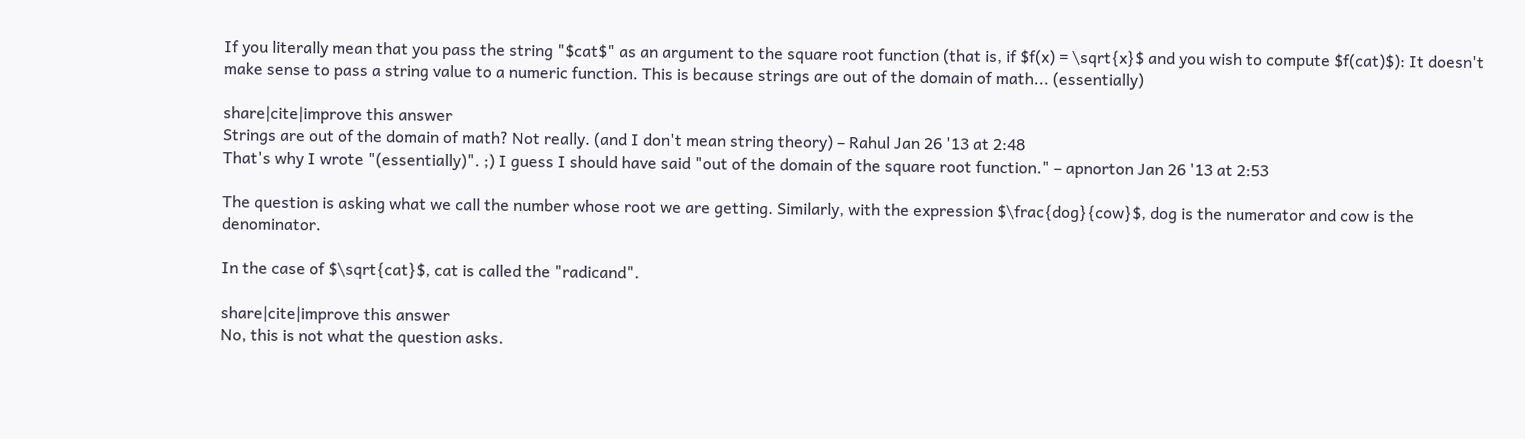If you literally mean that you pass the string "$cat$" as an argument to the square root function (that is, if $f(x) = \sqrt{x}$ and you wish to compute $f(cat)$): It doesn't make sense to pass a string value to a numeric function. This is because strings are out of the domain of math... (essentially)

share|cite|improve this answer
Strings are out of the domain of math? Not really. (and I don't mean string theory) – Rahul Jan 26 '13 at 2:48
That's why I wrote "(essentially)". ;) I guess I should have said "out of the domain of the square root function." – apnorton Jan 26 '13 at 2:53

The question is asking what we call the number whose root we are getting. Similarly, with the expression $\frac{dog}{cow}$, dog is the numerator and cow is the denominator.

In the case of $\sqrt{cat}$, cat is called the "radicand".

share|cite|improve this answer
No, this is not what the question asks.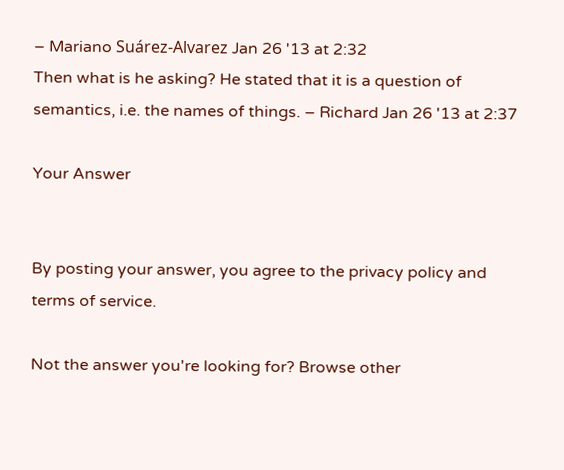– Mariano Suárez-Alvarez Jan 26 '13 at 2:32
Then what is he asking? He stated that it is a question of semantics, i.e. the names of things. – Richard Jan 26 '13 at 2:37

Your Answer


By posting your answer, you agree to the privacy policy and terms of service.

Not the answer you're looking for? Browse other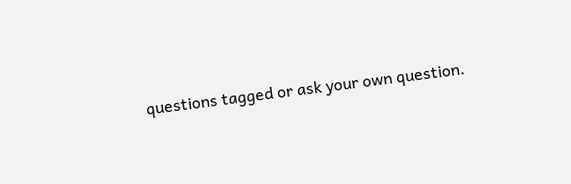questions tagged or ask your own question.